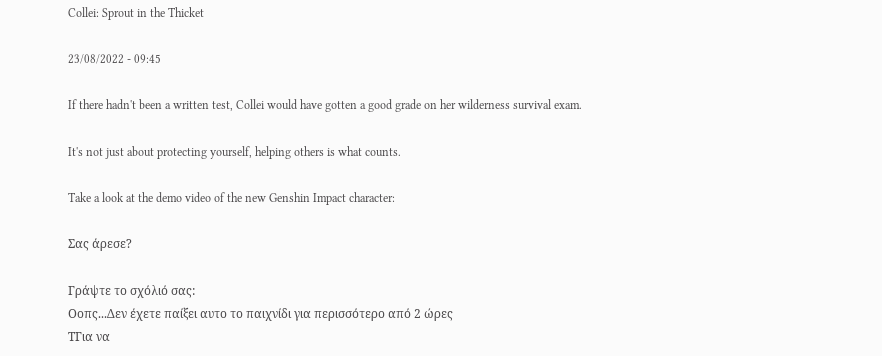Collei: Sprout in the Thicket

23/08/2022 - 09:45

If there hadn't been a written test, Collei would have gotten a good grade on her wilderness survival exam.

It's not just about protecting yourself, helping others is what counts.

Take a look at the demo video of the new Genshin Impact character:

Σας άρεσε?

Γράψτε το σχόλιό σας:
Οοπς...Δεν έχετε παίξει αυτο το παιχνίδι για περισσότερο από 2 ώρες
TΓια να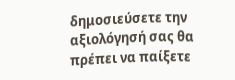δημοσιεύσετε την αξιολόγησή σας θα πρέπει να παίξετε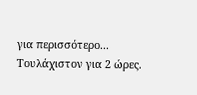για περισσότερο... Τουλάχιστον για 2 ώρες.